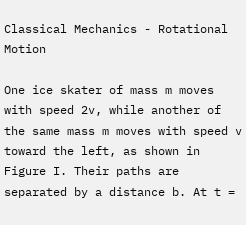Classical Mechanics - Rotational Motion

One ice skater of mass m moves with speed 2v, while another of the same mass m moves with speed v toward the left, as shown in Figure I. Their paths are separated by a distance b. At t =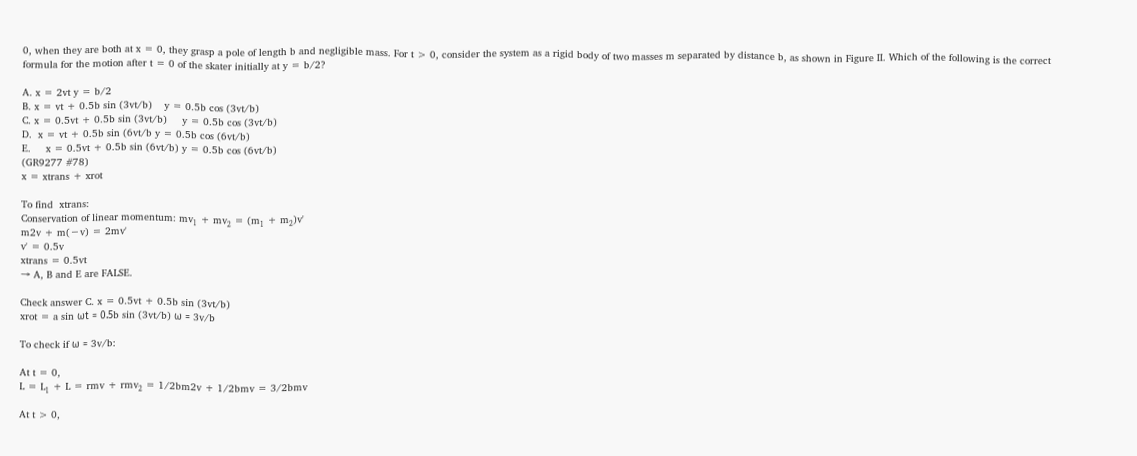0, when they are both at x = 0, they grasp a pole of length b and negligible mass. For t > 0, consider the system as a rigid body of two masses m separated by distance b, as shown in Figure II. Which of the following is the correct formula for the motion after t = 0 of the skater initially at y = b/2?

A. x = 2vt y = b/2
B. x = vt + 0.5b sin (3vt/b)    y = 0.5b cos (3vt/b)
C. x = 0.5vt + 0.5b sin (3vt/b)     y = 0.5b cos (3vt/b)
D.  x = vt + 0.5b sin (6vt/b y = 0.5b cos (6vt/b)
E.     x = 0.5vt + 0.5b sin (6vt/b) y = 0.5b cos (6vt/b)
(GR9277 #78)
x = xtrans + xrot

To find  xtrans:
Conservation of linear momentum: mv₁ + mv₂ = (m₁ + m₂)v'
m2v + m(−v) = 2mv'
v' = 0.5v
xtrans = 0.5vt
→ A, B and E are FALSE.

Check answer C. x = 0.5vt + 0.5b sin (3vt/b)
xrot = a sin ωt = 0.5b sin (3vt/b) ω = 3v/b

To check if ω = 3v/b:

At t = 0,
L = L₁ + L = rmv + rmv₂ = 1/2bm2v + 1/2bmv = 3/2bmv

At t > 0,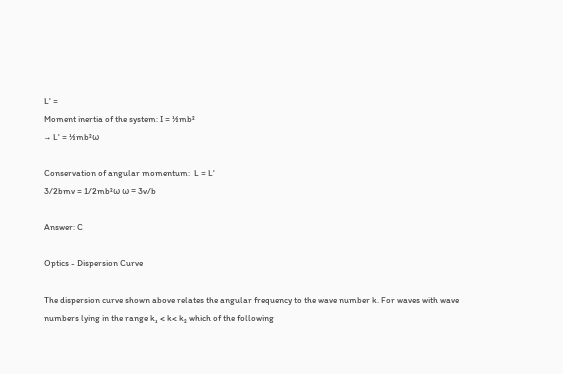L' =
Moment inertia of the system: I = ½mb²
→ L' = ½mb²ω

Conservation of angular momentum:  L = L'
3/2bmv = 1/2mb²ω ω = 3v/b

Answer: C

Optics - Dispersion Curve

The dispersion curve shown above relates the angular frequency to the wave number k. For waves with wave numbers lying in the range k₁ < k< k₂ which of the following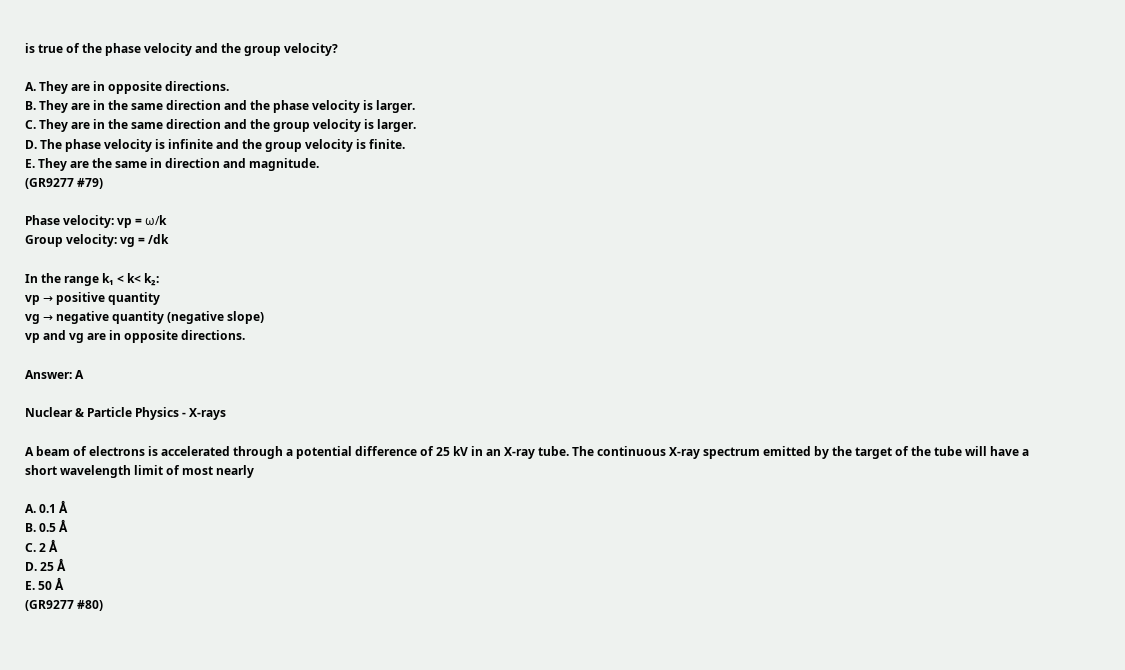is true of the phase velocity and the group velocity?

A. They are in opposite directions.
B. They are in the same direction and the phase velocity is larger.
C. They are in the same direction and the group velocity is larger.
D. The phase velocity is infinite and the group velocity is finite.
E. They are the same in direction and magnitude.
(GR9277 #79)

Phase velocity: vp = ω/k
Group velocity: vg = /dk

In the range k₁ < k< k₂:
vp → positive quantity
vg → negative quantity (negative slope)
vp and vg are in opposite directions.

Answer: A

Nuclear & Particle Physics - X-rays

A beam of electrons is accelerated through a potential difference of 25 kV in an X-ray tube. The continuous X-ray spectrum emitted by the target of the tube will have a short wavelength limit of most nearly

A. 0.1 Å
B. 0.5 Å
C. 2 Å
D. 25 Å
E. 50 Å
(GR9277 #80)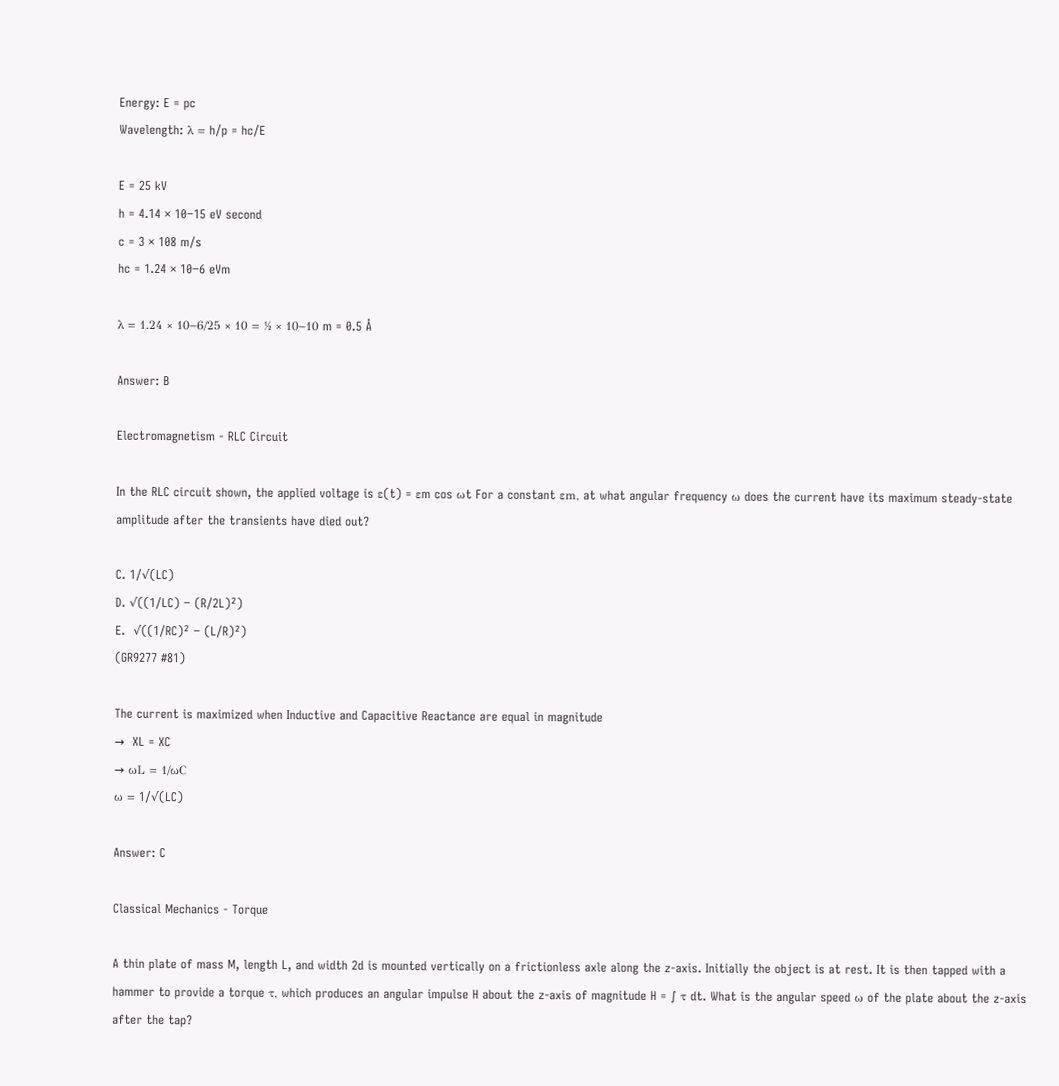Energy: E = pc
Wavelength: λ = h/p = hc/E

E = 25 kV
h = 4.14 × 10−15 eV second
c = 3 × 108 m/s
hc = 1.24 × 10−6 eVm

λ = 1.24 × 10−6/25 × 10 = ½ × 10−10 m = 0.5 Å

Answer: B

Electromagnetism - RLC Circuit

In the RLC circuit shown, the applied voltage is ε(t) = εm cos ωt For a constant εm, at what angular frequency ω does the current have its maximum steady-state amplitude after the transients have died out?

C. 1/√(LC)
D. √((1/LC) − (R/2L)²)
E.  √((1/RC)² − (L/R)²)
(GR9277 #81)

The current is maximized when Inductive and Capacitive Reactance are equal in magnitude
→  XL = XC
→ ωL = 1/ωC
ω = 1/√(LC)

Answer: C

Classical Mechanics - Torque

A thin plate of mass M, length L, and width 2d is mounted vertically on a frictionless axle along the z-axis. Initially the object is at rest. It is then tapped with a hammer to provide a torque τ, which produces an angular impulse H about the z-axis of magnitude H = ∫ τ dt. What is the angular speed ω of the plate about the z-axis after the tap?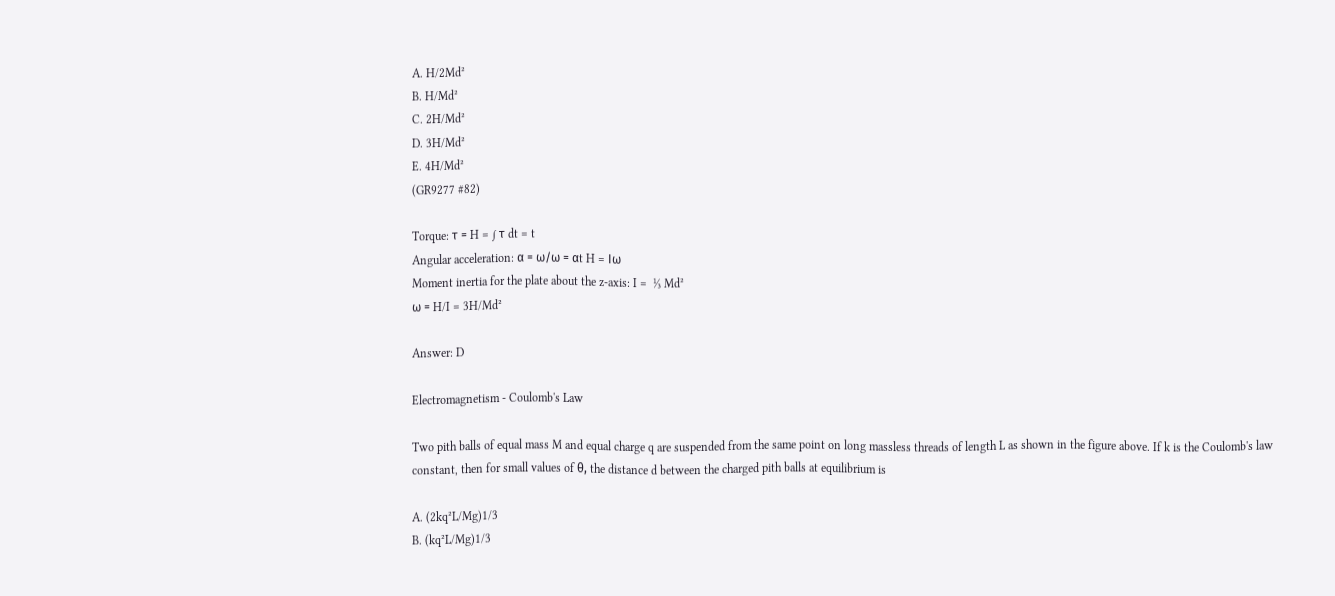A. H/2Md²
B. H/Md²
C. 2H/Md²
D. 3H/Md²
E. 4H/Md²
(GR9277 #82)

Torque: τ = H = ∫ τ dt = t
Angular acceleration: α = ω/ω = αt H = Iω
Moment inertia for the plate about the z-axis: I =  ⅓ Md²
ω = H/I = 3H/Md²

Answer: D

Electromagnetism - Coulomb's Law

Two pith balls of equal mass M and equal charge q are suspended from the same point on long massless threads of length L as shown in the figure above. If k is the Coulomb's law constant, then for small values of θ, the distance d between the charged pith balls at equilibrium is

A. (2kq²L/Mg)1/3
B. (kq²L/Mg)1/3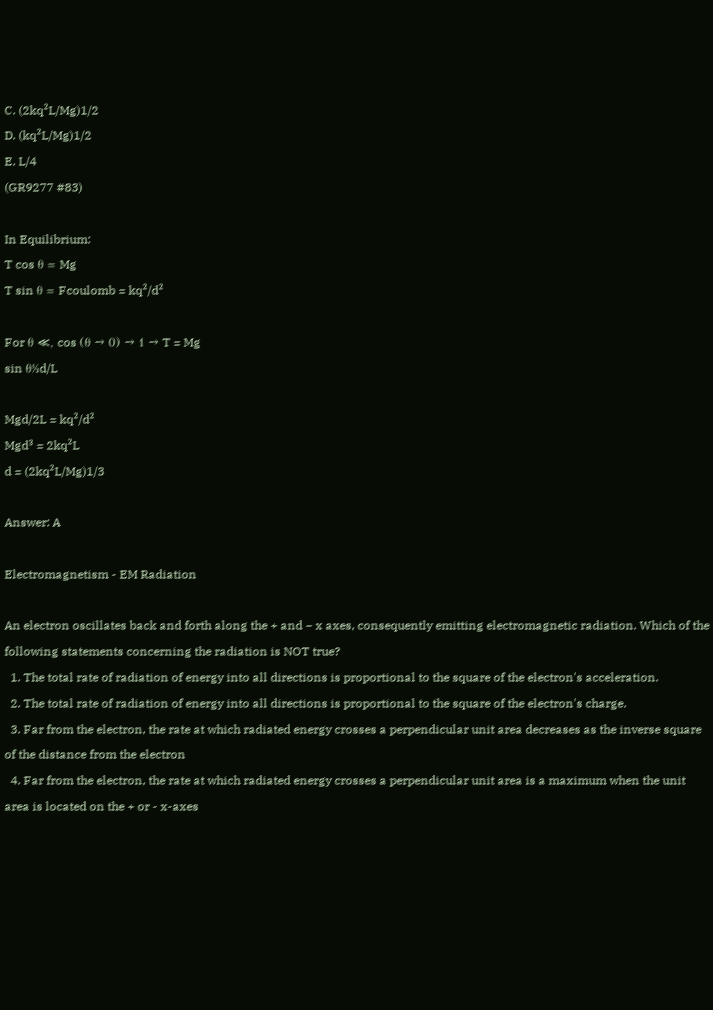C. (2kq²L/Mg)1/2
D. (kq²L/Mg)1/2
E. L/4
(GR9277 #83)

In Equilibrium:
T cos θ = Mg
T sin θ = Fcoulomb = kq²/d²

For θ ≪, cos (θ → 0) → 1 → T = Mg
sin θ½d/L

Mgd/2L = kq²/d²
Mgd³ = 2kq²L
d = (2kq²L/Mg)1/3

Answer: A

Electromagnetism - EM Radiation

An electron oscillates back and forth along the + and − x axes, consequently emitting electromagnetic radiation. Which of the following statements concerning the radiation is NOT true?
  1. The total rate of radiation of energy into all directions is proportional to the square of the electron's acceleration.
  2. The total rate of radiation of energy into all directions is proportional to the square of the electron's charge.
  3. Far from the electron, the rate at which radiated energy crosses a perpendicular unit area decreases as the inverse square of the distance from the electron
  4. Far from the electron, the rate at which radiated energy crosses a perpendicular unit area is a maximum when the unit area is located on the + or - x-axes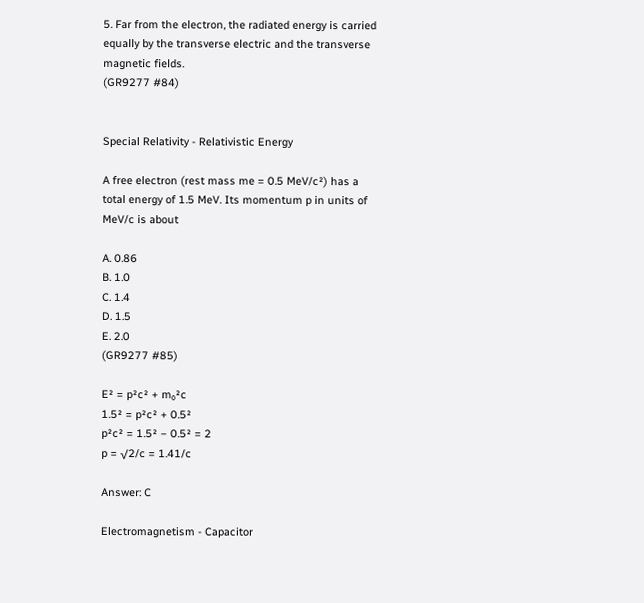5. Far from the electron, the radiated energy is carried equally by the transverse electric and the transverse magnetic fields.
(GR9277 #84)


Special Relativity - Relativistic Energy

A free electron (rest mass me = 0.5 MeV/c²) has a total energy of 1.5 MeV. Its momentum p in units of MeV/c is about

A. 0.86
B. 1.0
C. 1.4
D. 1.5
E. 2.0
(GR9277 #85)

E² = p²c² + m₀²c
1.5² = p²c² + 0.5²
p²c² = 1.5² − 0.5² = 2
p = √2/c = 1.41/c

Answer: C

Electromagnetism - Capacitor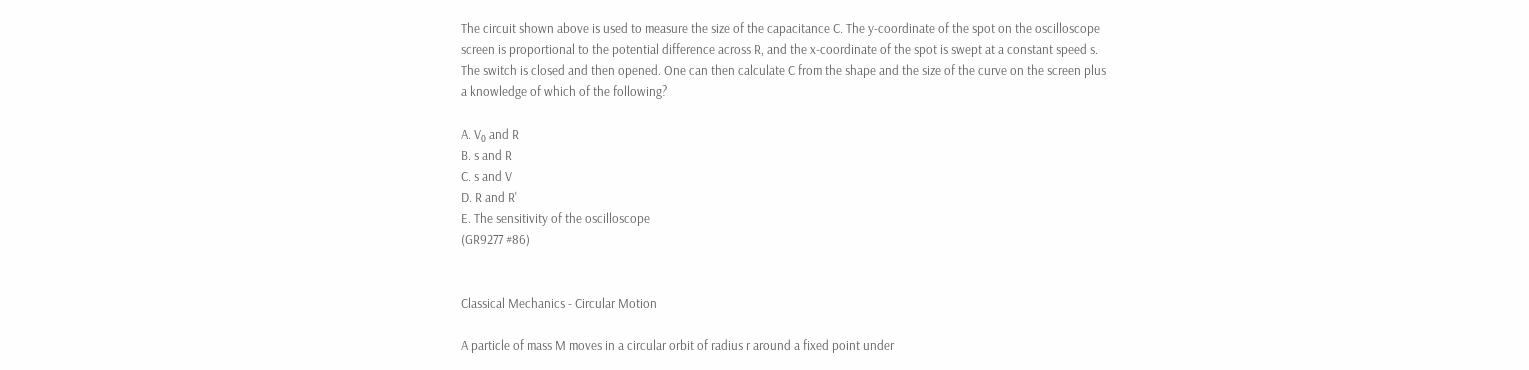The circuit shown above is used to measure the size of the capacitance C. The y-coordinate of the spot on the oscilloscope screen is proportional to the potential difference across R, and the x-coordinate of the spot is swept at a constant speed s. The switch is closed and then opened. One can then calculate C from the shape and the size of the curve on the screen plus a knowledge of which of the following?

A. V₀ and R
B. s and R
C. s and V
D. R and R'
E. The sensitivity of the oscilloscope
(GR9277 #86)


Classical Mechanics - Circular Motion

A particle of mass M moves in a circular orbit of radius r around a fixed point under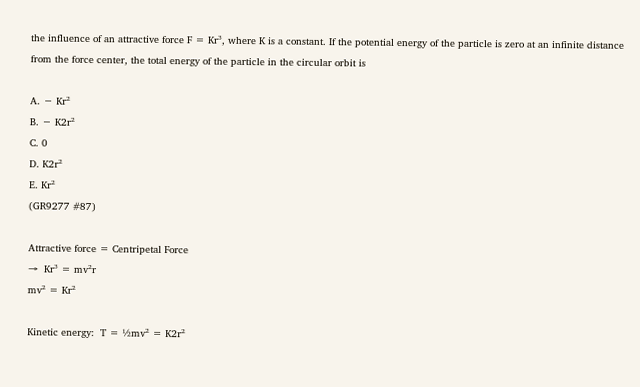the influence of an attractive force F = Kr³, where K is a constant. If the potential energy of the particle is zero at an infinite distance from the force center, the total energy of the particle in the circular orbit is

A. − Kr²
B. − K2r²
C. 0
D. K2r²
E. Kr²
(GR9277 #87)

Attractive force = Centripetal Force
→  Kr³ = mv²r
mv² = Kr²

Kinetic energy:  T = ½mv² = K2r²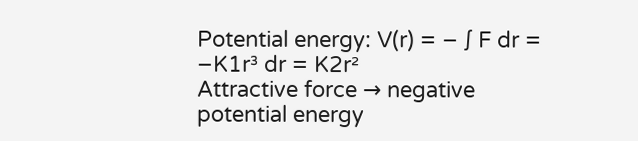Potential energy: V(r) = − ∫ F dr = −K1r³ dr = K2r²
Attractive force → negative potential energy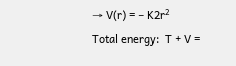→ V(r) = − K2r²
Total energy:  T + V =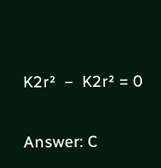K2r²  −  K2r² = 0

Answer: C